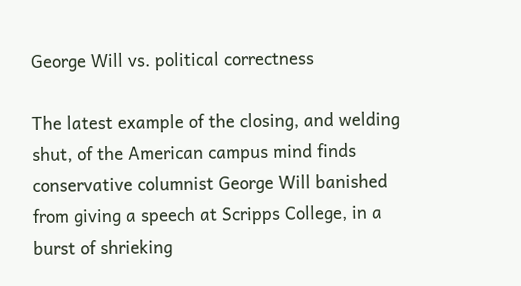George Will vs. political correctness

The latest example of the closing, and welding shut, of the American campus mind finds conservative columnist George Will banished from giving a speech at Scripps College, in a burst of shrieking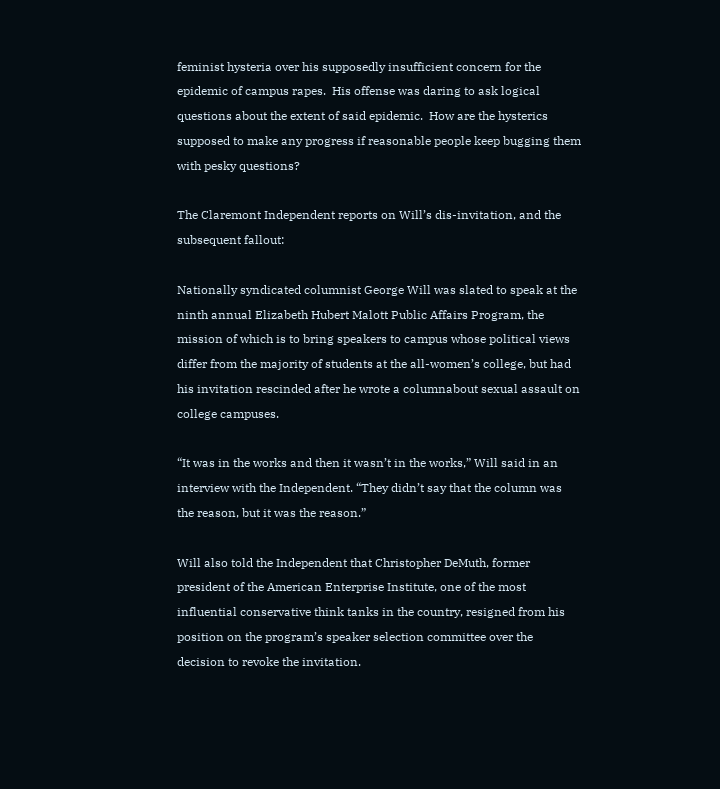feminist hysteria over his supposedly insufficient concern for the epidemic of campus rapes.  His offense was daring to ask logical questions about the extent of said epidemic.  How are the hysterics supposed to make any progress if reasonable people keep bugging them with pesky questions?

The Claremont Independent reports on Will’s dis-invitation, and the subsequent fallout:

Nationally syndicated columnist George Will was slated to speak at the ninth annual Elizabeth Hubert Malott Public Affairs Program, the mission of which is to bring speakers to campus whose political views differ from the majority of students at the all-women’s college, but had his invitation rescinded after he wrote a columnabout sexual assault on college campuses.

“It was in the works and then it wasn’t in the works,” Will said in an interview with the Independent. “They didn’t say that the column was the reason, but it was the reason.”

Will also told the Independent that Christopher DeMuth, former president of the American Enterprise Institute, one of the most influential conservative think tanks in the country, resigned from his position on the program’s speaker selection committee over the decision to revoke the invitation.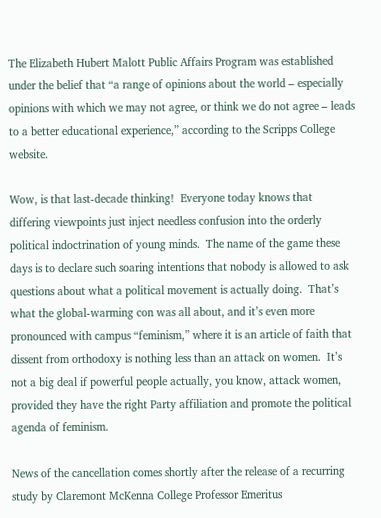The Elizabeth Hubert Malott Public Affairs Program was established under the belief that “a range of opinions about the world – especially opinions with which we may not agree, or think we do not agree – leads to a better educational experience,” according to the Scripps College website.

Wow, is that last-decade thinking!  Everyone today knows that differing viewpoints just inject needless confusion into the orderly political indoctrination of young minds.  The name of the game these days is to declare such soaring intentions that nobody is allowed to ask questions about what a political movement is actually doing.  That’s what the global-warming con was all about, and it’s even more pronounced with campus “feminism,” where it is an article of faith that dissent from orthodoxy is nothing less than an attack on women.  It’s not a big deal if powerful people actually, you know, attack women, provided they have the right Party affiliation and promote the political agenda of feminism.

News of the cancellation comes shortly after the release of a recurring study by Claremont McKenna College Professor Emeritus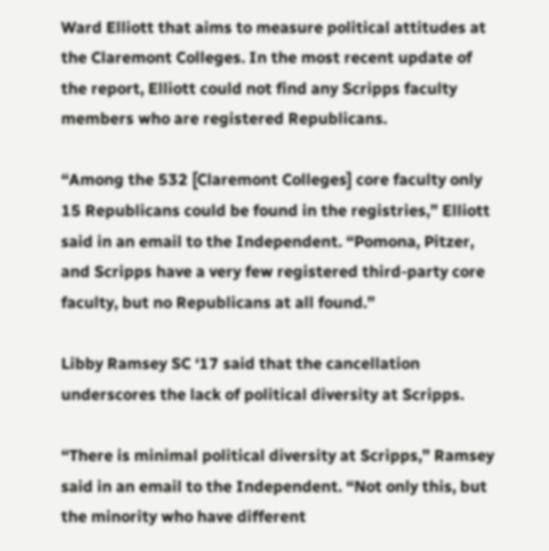Ward Elliott that aims to measure political attitudes at the Claremont Colleges. In the most recent update of the report, Elliott could not find any Scripps faculty members who are registered Republicans.

“Among the 532 [Claremont Colleges] core faculty only 15 Republicans could be found in the registries,” Elliott said in an email to the Independent. “Pomona, Pitzer, and Scripps have a very few registered third-party core faculty, but no Republicans at all found.”

Libby Ramsey SC ‘17 said that the cancellation underscores the lack of political diversity at Scripps.

“There is minimal political diversity at Scripps,” Ramsey said in an email to the Independent. “Not only this, but the minority who have different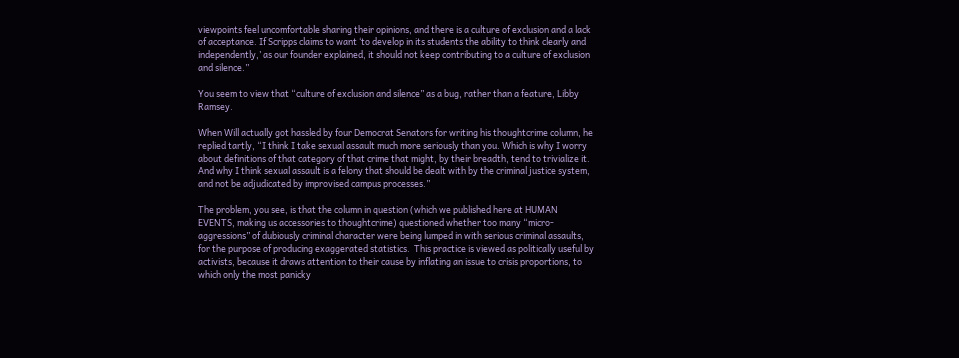viewpoints feel uncomfortable sharing their opinions, and there is a culture of exclusion and a lack of acceptance. If Scripps claims to want ‘to develop in its students the ability to think clearly and independently,’ as our founder explained, it should not keep contributing to a culture of exclusion and silence.”

You seem to view that “culture of exclusion and silence” as a bug, rather than a feature, Libby Ramsey.

When Will actually got hassled by four Democrat Senators for writing his thoughtcrime column, he replied tartly, “I think I take sexual assault much more seriously than you. Which is why I worry about definitions of that category of that crime that might, by their breadth, tend to trivialize it. And why I think sexual assault is a felony that should be dealt with by the criminal justice system, and not be adjudicated by improvised campus processes.”

The problem, you see, is that the column in question (which we published here at HUMAN EVENTS, making us accessories to thoughtcrime) questioned whether too many “micro-aggressions” of dubiously criminal character were being lumped in with serious criminal assaults, for the purpose of producing exaggerated statistics.  This practice is viewed as politically useful by activists, because it draws attention to their cause by inflating an issue to crisis proportions, to which only the most panicky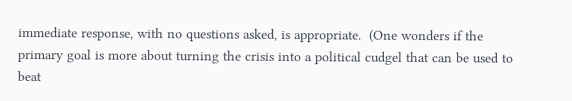immediate response, with no questions asked, is appropriate.  (One wonders if the primary goal is more about turning the crisis into a political cudgel that can be used to beat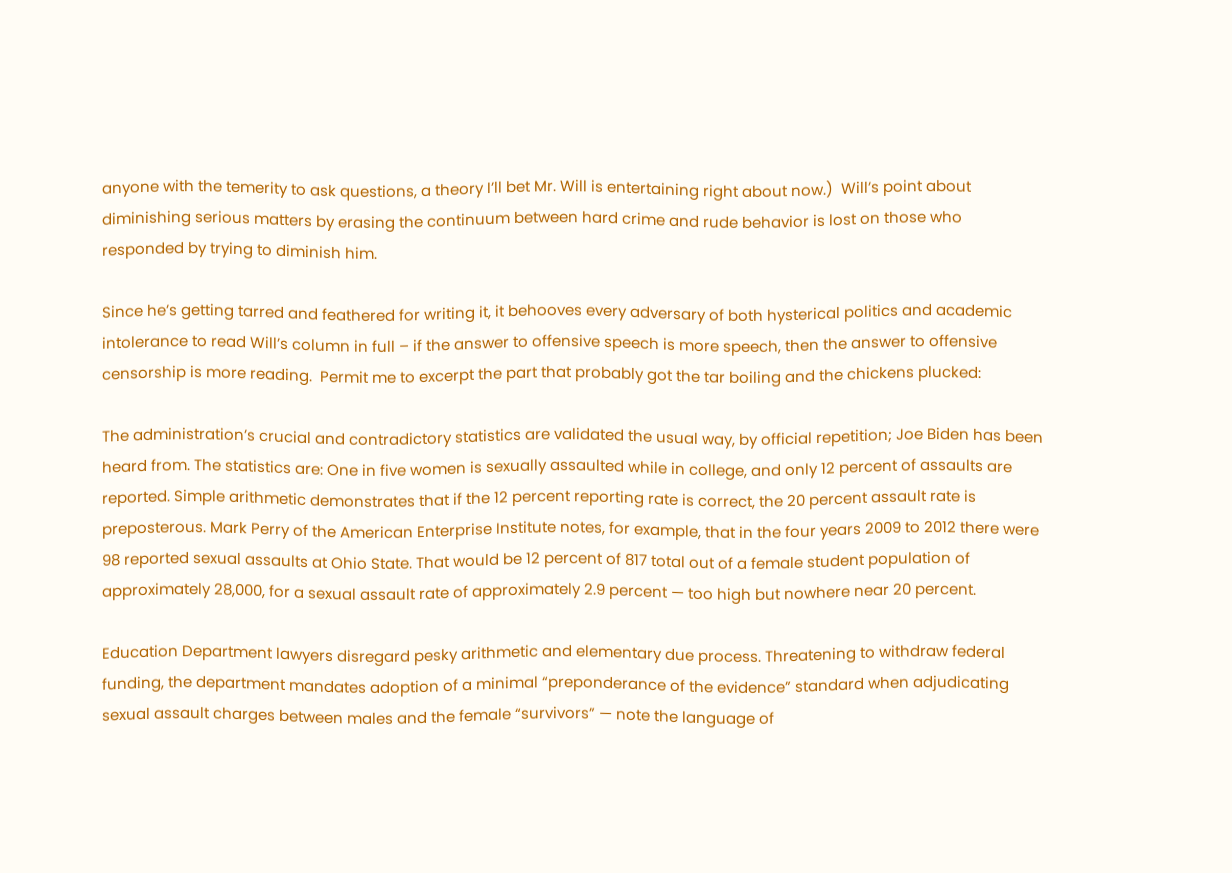anyone with the temerity to ask questions, a theory I’ll bet Mr. Will is entertaining right about now.)  Will’s point about diminishing serious matters by erasing the continuum between hard crime and rude behavior is lost on those who responded by trying to diminish him.

Since he’s getting tarred and feathered for writing it, it behooves every adversary of both hysterical politics and academic intolerance to read Will’s column in full – if the answer to offensive speech is more speech, then the answer to offensive censorship is more reading.  Permit me to excerpt the part that probably got the tar boiling and the chickens plucked:

The administration’s crucial and contradictory statistics are validated the usual way, by official repetition; Joe Biden has been heard from. The statistics are: One in five women is sexually assaulted while in college, and only 12 percent of assaults are reported. Simple arithmetic demonstrates that if the 12 percent reporting rate is correct, the 20 percent assault rate is preposterous. Mark Perry of the American Enterprise Institute notes, for example, that in the four years 2009 to 2012 there were 98 reported sexual assaults at Ohio State. That would be 12 percent of 817 total out of a female student population of approximately 28,000, for a sexual assault rate of approximately 2.9 percent — too high but nowhere near 20 percent.

Education Department lawyers disregard pesky arithmetic and elementary due process. Threatening to withdraw federal funding, the department mandates adoption of a minimal “preponderance of the evidence” standard when adjudicating sexual assault charges between males and the female “survivors” — note the language of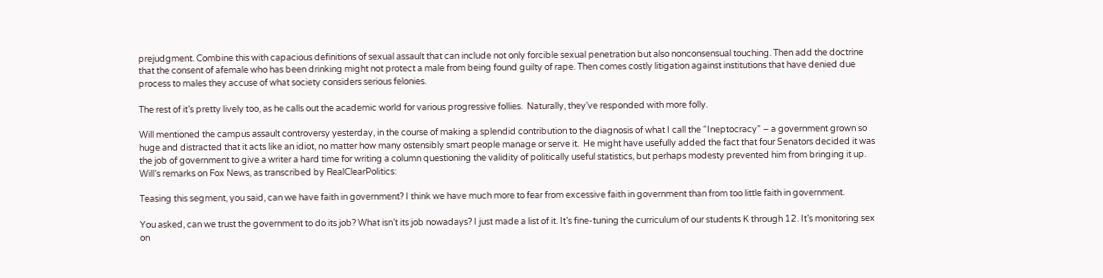prejudgment. Combine this with capacious definitions of sexual assault that can include not only forcible sexual penetration but also nonconsensual touching. Then add the doctrine that the consent of afemale who has been drinking might not protect a male from being found guilty of rape. Then comes costly litigation against institutions that have denied due process to males they accuse of what society considers serious felonies.

The rest of it’s pretty lively too, as he calls out the academic world for various progressive follies.  Naturally, they’ve responded with more folly.

Will mentioned the campus assault controversy yesterday, in the course of making a splendid contribution to the diagnosis of what I call the “Ineptocracy” – a government grown so huge and distracted that it acts like an idiot, no matter how many ostensibly smart people manage or serve it.  He might have usefully added the fact that four Senators decided it was the job of government to give a writer a hard time for writing a column questioning the validity of politically useful statistics, but perhaps modesty prevented him from bringing it up.  Will’s remarks on Fox News, as transcribed by RealClearPolitics:

Teasing this segment, you said, can we have faith in government? I think we have much more to fear from excessive faith in government than from too little faith in government.

You asked, can we trust the government to do its job? What isn’t its job nowadays? I just made a list of it. It’s fine-tuning the curriculum of our students K through 12. It’s monitoring sex on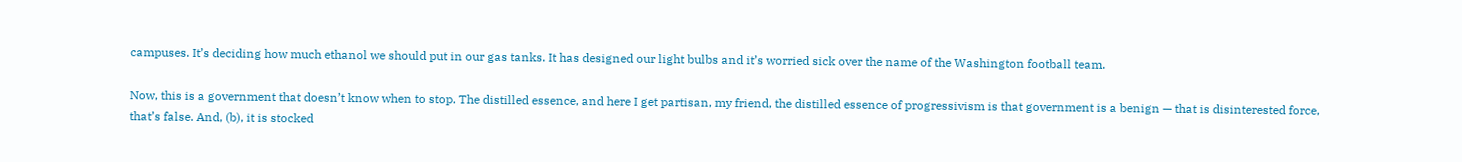campuses. It’s deciding how much ethanol we should put in our gas tanks. It has designed our light bulbs and it’s worried sick over the name of the Washington football team.

Now, this is a government that doesn’t know when to stop. The distilled essence, and here I get partisan, my friend, the distilled essence of progressivism is that government is a benign — that is disinterested force, that’s false. And, (b), it is stocked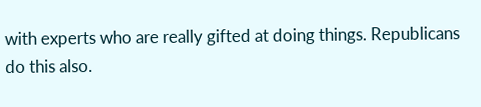with experts who are really gifted at doing things. Republicans do this also.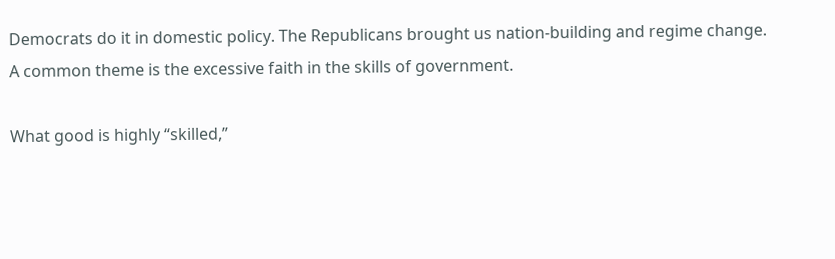Democrats do it in domestic policy. The Republicans brought us nation-building and regime change. A common theme is the excessive faith in the skills of government.

What good is highly “skilled,”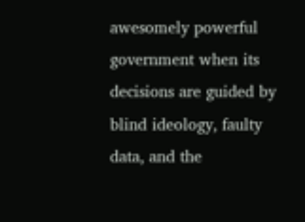awesomely powerful government when its decisions are guided by blind ideology, faulty data, and the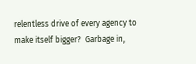relentless drive of every agency to make itself bigger?  Garbage in,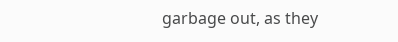garbage out, as they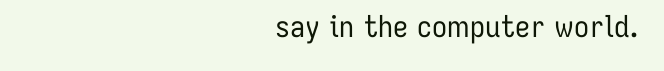say in the computer world.